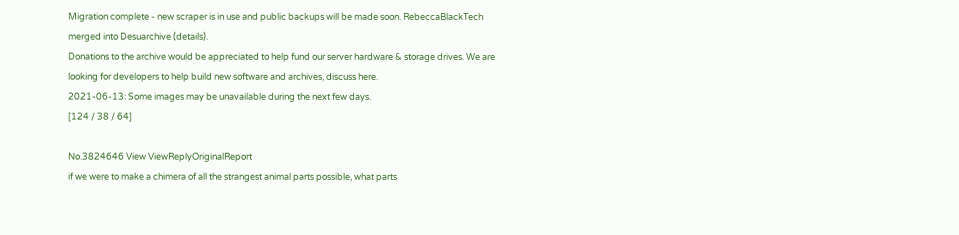Migration complete - new scraper is in use and public backups will be made soon. RebeccaBlackTech merged into Desuarchive (details).
Donations to the archive would be appreciated to help fund our server hardware & storage drives. We are looking for developers to help build new software and archives, discuss here.
2021-06-13: Some images may be unavailable during the next few days.
[124 / 38 / 64]

No.3824646 View ViewReplyOriginalReport
if we were to make a chimera of all the strangest animal parts possible, what parts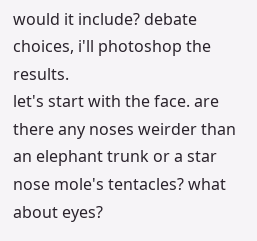would it include? debate choices, i'll photoshop the results.
let's start with the face. are there any noses weirder than an elephant trunk or a star nose mole's tentacles? what about eyes?